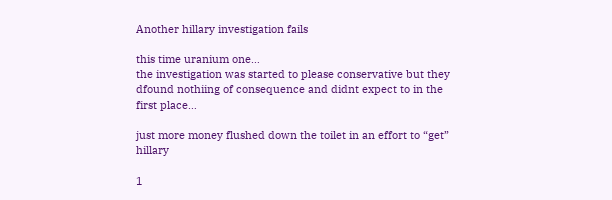Another hillary investigation fails

this time uranium one…
the investigation was started to please conservative but they dfound nothiing of consequence and didnt expect to in the first place…

just more money flushed down the toilet in an effort to “get” hillary

1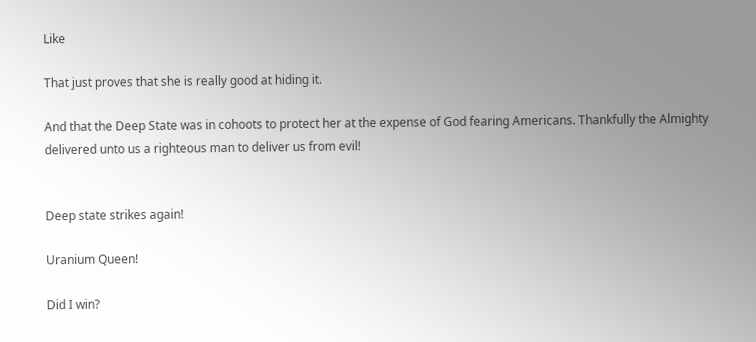Like

That just proves that she is really good at hiding it.

And that the Deep State was in cohoots to protect her at the expense of God fearing Americans. Thankfully the Almighty delivered unto us a righteous man to deliver us from evil!


Deep state strikes again!

Uranium Queen!

Did I win?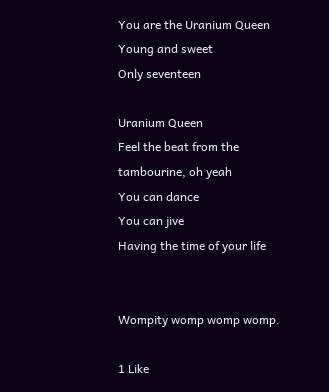You are the Uranium Queen
Young and sweet
Only seventeen

Uranium Queen
Feel the beat from the tambourine, oh yeah
You can dance
You can jive
Having the time of your life


Wompity womp womp womp.

1 Like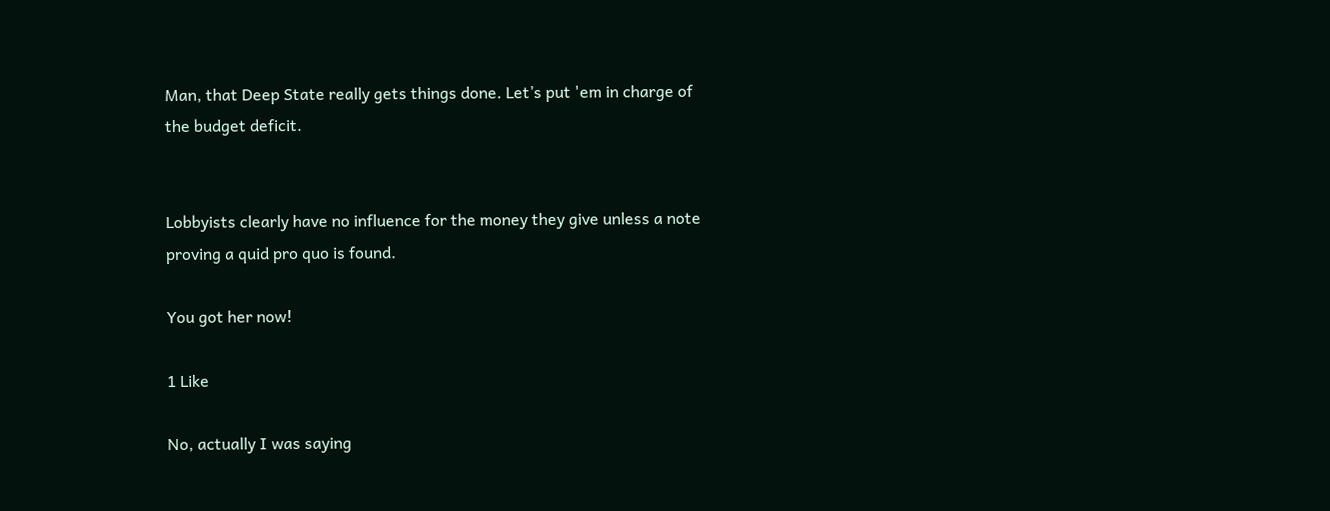Man, that Deep State really gets things done. Let’s put 'em in charge of the budget deficit.


Lobbyists clearly have no influence for the money they give unless a note proving a quid pro quo is found.

You got her now!

1 Like

No, actually I was saying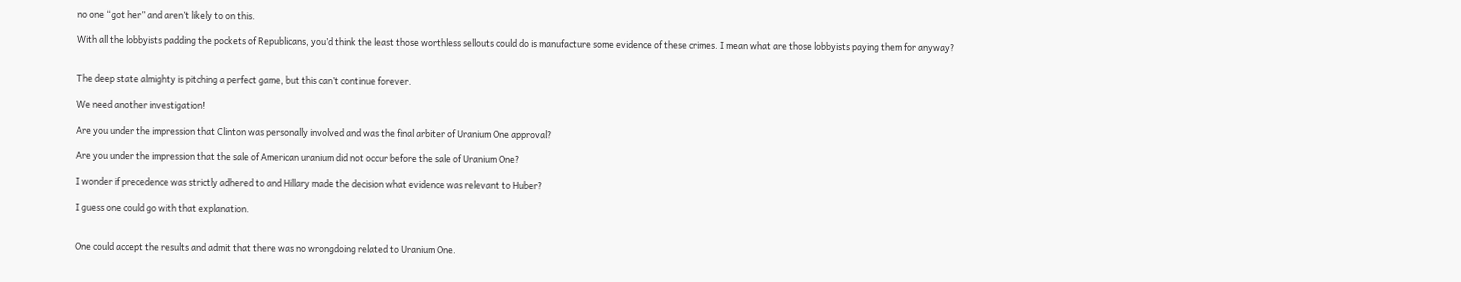no one “got her” and aren’t likely to on this.

With all the lobbyists padding the pockets of Republicans, you’d think the least those worthless sellouts could do is manufacture some evidence of these crimes. I mean what are those lobbyists paying them for anyway?


The deep state almighty is pitching a perfect game, but this can’t continue forever.

We need another investigation!

Are you under the impression that Clinton was personally involved and was the final arbiter of Uranium One approval?

Are you under the impression that the sale of American uranium did not occur before the sale of Uranium One?

I wonder if precedence was strictly adhered to and Hillary made the decision what evidence was relevant to Huber?

I guess one could go with that explanation.


One could accept the results and admit that there was no wrongdoing related to Uranium One.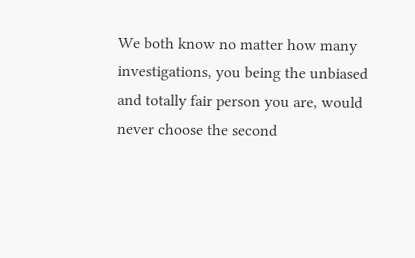We both know no matter how many investigations, you being the unbiased and totally fair person you are, would never choose the second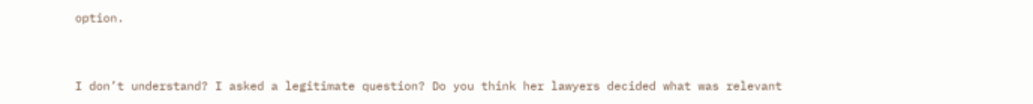option.


I don’t understand? I asked a legitimate question? Do you think her lawyers decided what was relevant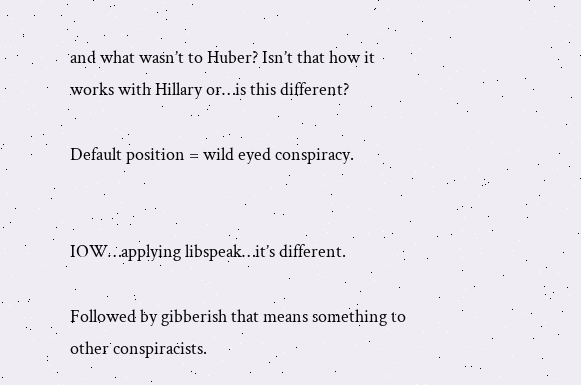and what wasn’t to Huber? Isn’t that how it works with Hillary or…is this different?

Default position = wild eyed conspiracy.


IOW…applying libspeak…it’s different.

Followed by gibberish that means something to other conspiracists.